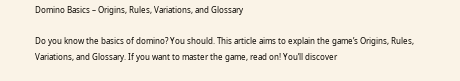Domino Basics – Origins, Rules, Variations, and Glossary

Do you know the basics of domino? You should. This article aims to explain the game’s Origins, Rules, Variations, and Glossary. If you want to master the game, read on! You’ll discover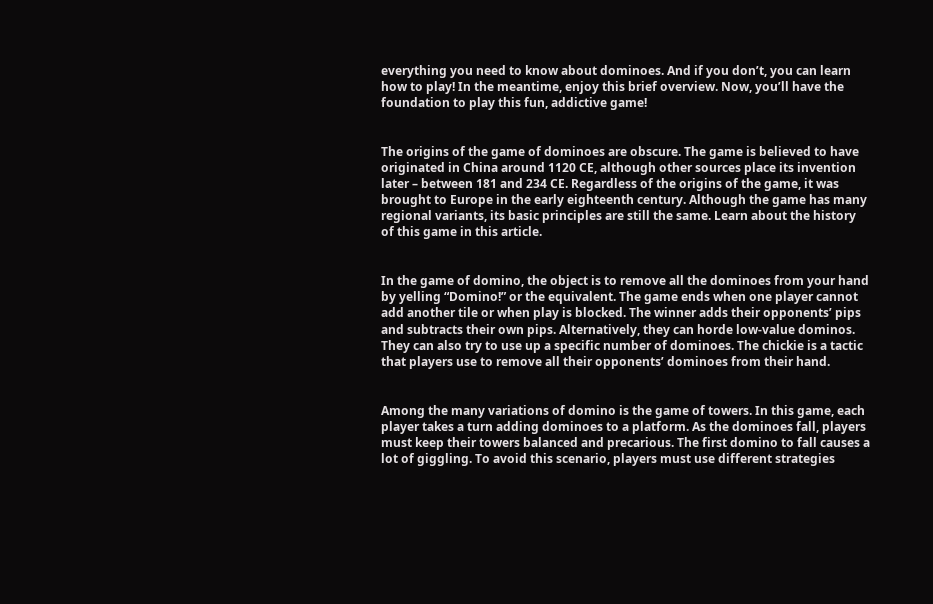everything you need to know about dominoes. And if you don’t, you can learn how to play! In the meantime, enjoy this brief overview. Now, you’ll have the foundation to play this fun, addictive game!


The origins of the game of dominoes are obscure. The game is believed to have originated in China around 1120 CE, although other sources place its invention later – between 181 and 234 CE. Regardless of the origins of the game, it was brought to Europe in the early eighteenth century. Although the game has many regional variants, its basic principles are still the same. Learn about the history of this game in this article.


In the game of domino, the object is to remove all the dominoes from your hand by yelling “Domino!” or the equivalent. The game ends when one player cannot add another tile or when play is blocked. The winner adds their opponents’ pips and subtracts their own pips. Alternatively, they can horde low-value dominos. They can also try to use up a specific number of dominoes. The chickie is a tactic that players use to remove all their opponents’ dominoes from their hand.


Among the many variations of domino is the game of towers. In this game, each player takes a turn adding dominoes to a platform. As the dominoes fall, players must keep their towers balanced and precarious. The first domino to fall causes a lot of giggling. To avoid this scenario, players must use different strategies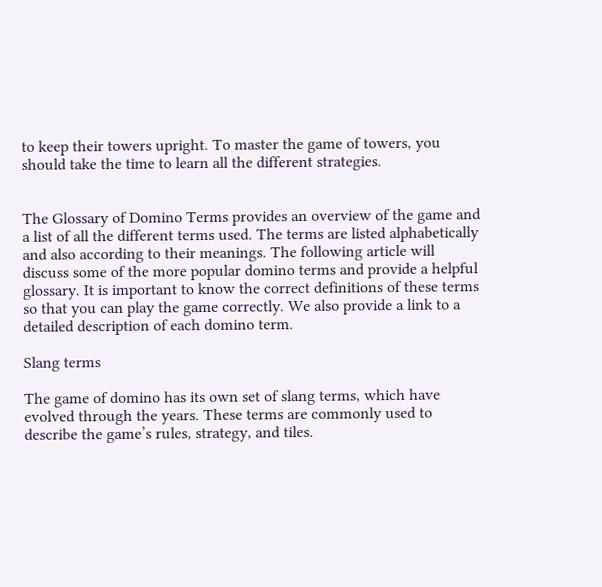to keep their towers upright. To master the game of towers, you should take the time to learn all the different strategies.


The Glossary of Domino Terms provides an overview of the game and a list of all the different terms used. The terms are listed alphabetically and also according to their meanings. The following article will discuss some of the more popular domino terms and provide a helpful glossary. It is important to know the correct definitions of these terms so that you can play the game correctly. We also provide a link to a detailed description of each domino term.

Slang terms

The game of domino has its own set of slang terms, which have evolved through the years. These terms are commonly used to describe the game’s rules, strategy, and tiles.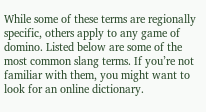While some of these terms are regionally specific, others apply to any game of domino. Listed below are some of the most common slang terms. If you’re not familiar with them, you might want to look for an online dictionary.